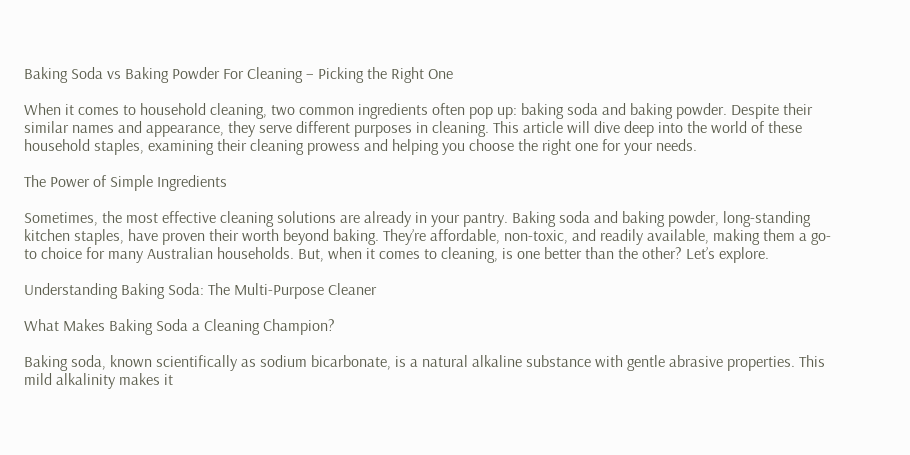Baking Soda vs Baking Powder For Cleaning – Picking the Right One

When it comes to household cleaning, two common ingredients often pop up: baking soda and baking powder. Despite their similar names and appearance, they serve different purposes in cleaning. This article will dive deep into the world of these household staples, examining their cleaning prowess and helping you choose the right one for your needs.

The Power of Simple Ingredients

Sometimes, the most effective cleaning solutions are already in your pantry. Baking soda and baking powder, long-standing kitchen staples, have proven their worth beyond baking. They’re affordable, non-toxic, and readily available, making them a go-to choice for many Australian households. But, when it comes to cleaning, is one better than the other? Let’s explore.

Understanding Baking Soda: The Multi-Purpose Cleaner

What Makes Baking Soda a Cleaning Champion?

Baking soda, known scientifically as sodium bicarbonate, is a natural alkaline substance with gentle abrasive properties. This mild alkalinity makes it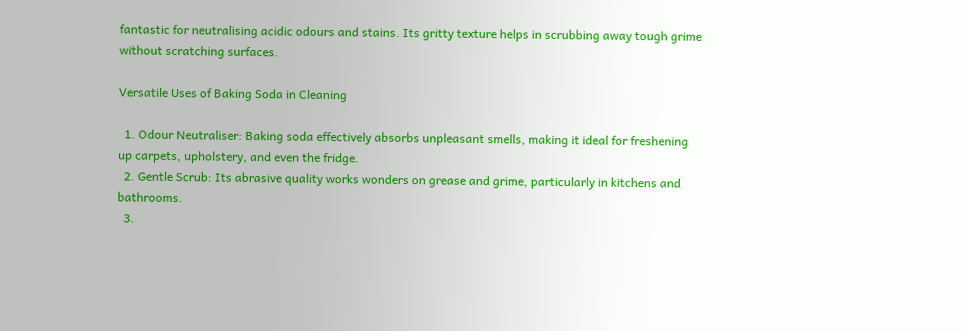fantastic for neutralising acidic odours and stains. Its gritty texture helps in scrubbing away tough grime without scratching surfaces.

Versatile Uses of Baking Soda in Cleaning

  1. Odour Neutraliser: Baking soda effectively absorbs unpleasant smells, making it ideal for freshening up carpets, upholstery, and even the fridge.
  2. Gentle Scrub: Its abrasive quality works wonders on grease and grime, particularly in kitchens and bathrooms.
  3.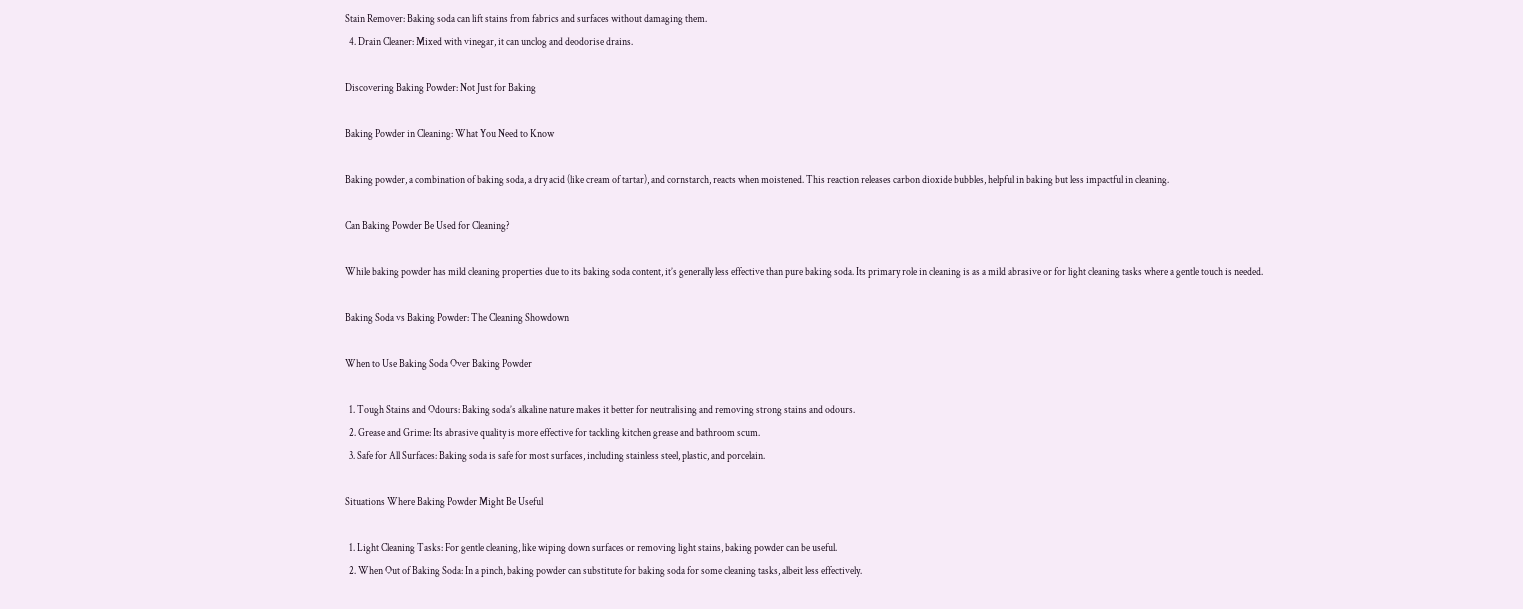Stain Remover: Baking soda can lift stains from fabrics and surfaces without damaging them.
  4. Drain Cleaner: Mixed with vinegar, it can unclog and deodorise drains.

Discovering Baking Powder: Not Just for Baking

Baking Powder in Cleaning: What You Need to Know

Baking powder, a combination of baking soda, a dry acid (like cream of tartar), and cornstarch, reacts when moistened. This reaction releases carbon dioxide bubbles, helpful in baking but less impactful in cleaning.

Can Baking Powder Be Used for Cleaning?

While baking powder has mild cleaning properties due to its baking soda content, it’s generally less effective than pure baking soda. Its primary role in cleaning is as a mild abrasive or for light cleaning tasks where a gentle touch is needed.

Baking Soda vs Baking Powder: The Cleaning Showdown

When to Use Baking Soda Over Baking Powder

  1. Tough Stains and Odours: Baking soda’s alkaline nature makes it better for neutralising and removing strong stains and odours.
  2. Grease and Grime: Its abrasive quality is more effective for tackling kitchen grease and bathroom scum.
  3. Safe for All Surfaces: Baking soda is safe for most surfaces, including stainless steel, plastic, and porcelain.

Situations Where Baking Powder Might Be Useful

  1. Light Cleaning Tasks: For gentle cleaning, like wiping down surfaces or removing light stains, baking powder can be useful.
  2. When Out of Baking Soda: In a pinch, baking powder can substitute for baking soda for some cleaning tasks, albeit less effectively.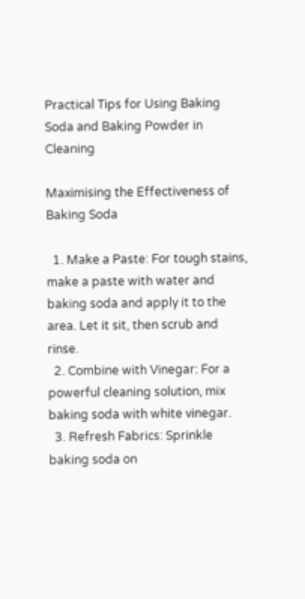Practical Tips for Using Baking Soda and Baking Powder in Cleaning

Maximising the Effectiveness of Baking Soda

  1. Make a Paste: For tough stains, make a paste with water and baking soda and apply it to the area. Let it sit, then scrub and rinse.
  2. Combine with Vinegar: For a powerful cleaning solution, mix baking soda with white vinegar.
  3. Refresh Fabrics: Sprinkle baking soda on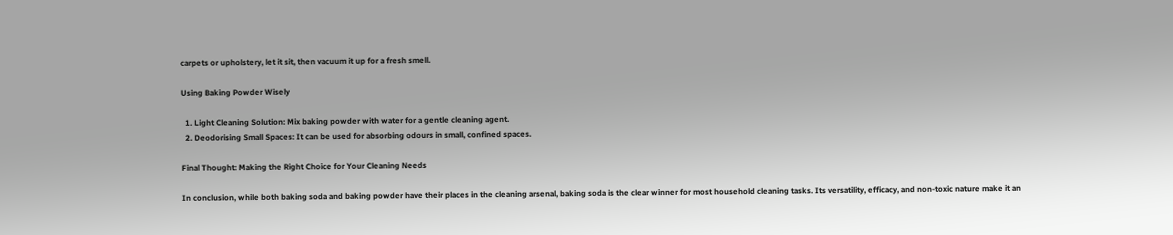carpets or upholstery, let it sit, then vacuum it up for a fresh smell.

Using Baking Powder Wisely

  1. Light Cleaning Solution: Mix baking powder with water for a gentle cleaning agent.
  2. Deodorising Small Spaces: It can be used for absorbing odours in small, confined spaces.

Final Thought: Making the Right Choice for Your Cleaning Needs

In conclusion, while both baking soda and baking powder have their places in the cleaning arsenal, baking soda is the clear winner for most household cleaning tasks. Its versatility, efficacy, and non-toxic nature make it an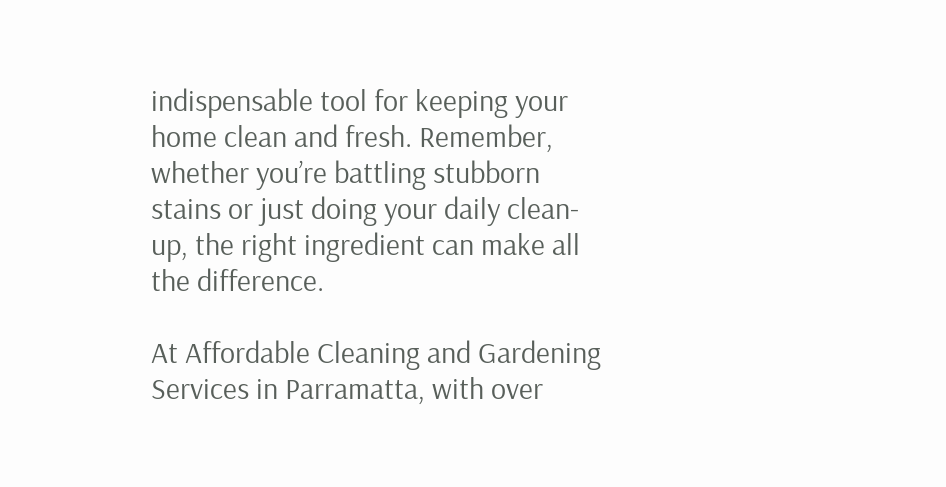indispensable tool for keeping your home clean and fresh. Remember, whether you’re battling stubborn stains or just doing your daily clean-up, the right ingredient can make all the difference.

At Affordable Cleaning and Gardening Services in Parramatta, with over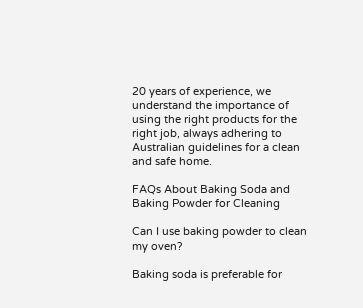20 years of experience, we understand the importance of using the right products for the right job, always adhering to Australian guidelines for a clean and safe home.

FAQs About Baking Soda and Baking Powder for Cleaning

Can I use baking powder to clean my oven?

Baking soda is preferable for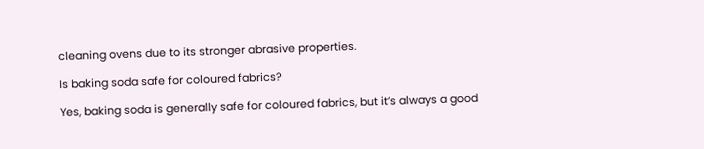cleaning ovens due to its stronger abrasive properties.

Is baking soda safe for coloured fabrics?

Yes, baking soda is generally safe for coloured fabrics, but it’s always a good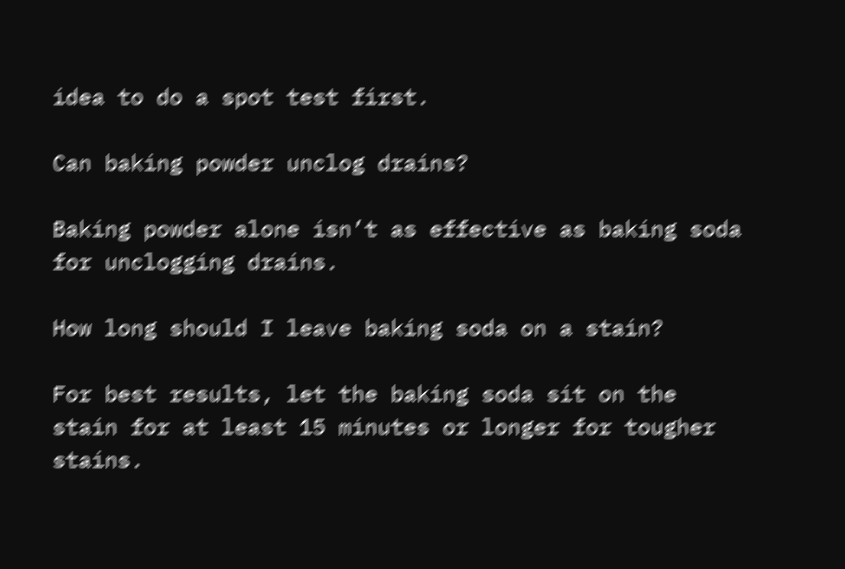idea to do a spot test first.

Can baking powder unclog drains?

Baking powder alone isn’t as effective as baking soda for unclogging drains.

How long should I leave baking soda on a stain?

For best results, let the baking soda sit on the stain for at least 15 minutes or longer for tougher stains.